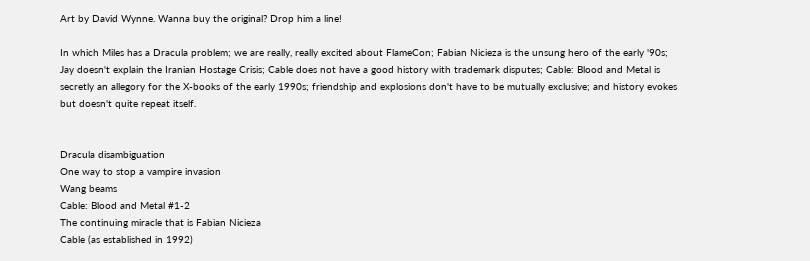Art by David Wynne. Wanna buy the original? Drop him a line!

In which Miles has a Dracula problem; we are really, really excited about FlameCon; Fabian Nicieza is the unsung hero of the early '90s; Jay doesn't explain the Iranian Hostage Crisis; Cable does not have a good history with trademark disputes; Cable: Blood and Metal is secretly an allegory for the X-books of the early 1990s; friendship and explosions don't have to be mutually exclusive; and history evokes but doesn't quite repeat itself.


Dracula disambiguation
One way to stop a vampire invasion
Wang beams
Cable: Blood and Metal #1-2
The continuing miracle that is Fabian Nicieza
Cable (as established in 1992)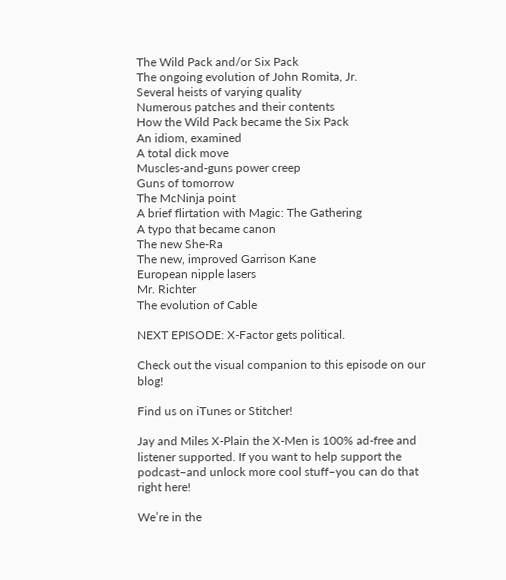The Wild Pack and/or Six Pack
The ongoing evolution of John Romita, Jr.
Several heists of varying quality
Numerous patches and their contents
How the Wild Pack became the Six Pack
An idiom, examined
A total dick move
Muscles-and-guns power creep
Guns of tomorrow
The McNinja point
A brief flirtation with Magic: The Gathering
A typo that became canon
The new She-Ra
The new, improved Garrison Kane
European nipple lasers
Mr. Richter
The evolution of Cable

NEXT EPISODE: X-Factor gets political.

Check out the visual companion to this episode on our blog!

Find us on iTunes or Stitcher!

Jay and Miles X-Plain the X-Men is 100% ad-free and listener supported. If you want to help support the podcast–and unlock more cool stuff–you can do that right here!

We’re in the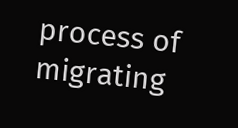process of migrating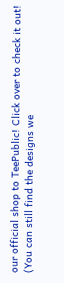our official shop to TeePublic! Click over to check it out! (You can still find the designs we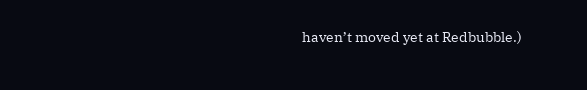haven’t moved yet at Redbubble.)